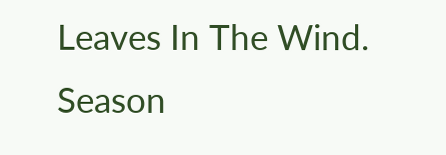Leaves In The Wind. Season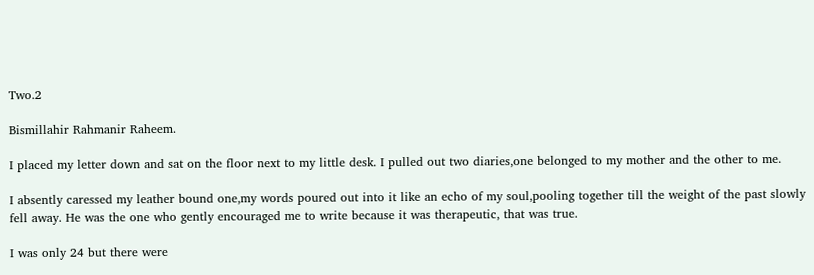Two.2

Bismillahir Rahmanir Raheem.

I placed my letter down and sat on the floor next to my little desk. I pulled out two diaries,one belonged to my mother and the other to me.

I absently caressed my leather bound one,my words poured out into it like an echo of my soul,pooling together till the weight of the past slowly fell away. He was the one who gently encouraged me to write because it was therapeutic, that was true.

I was only 24 but there were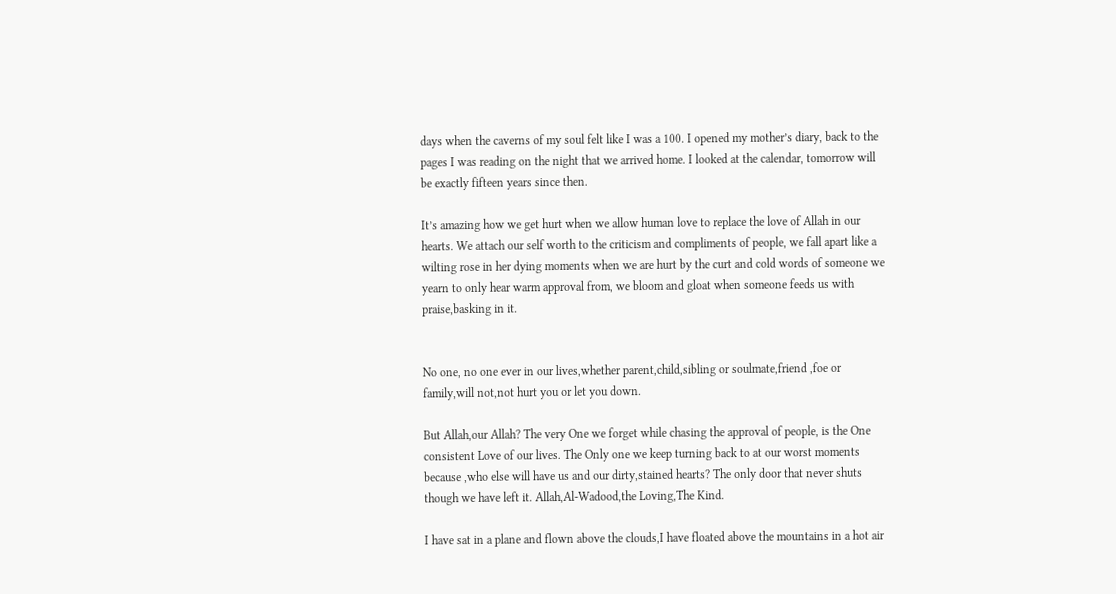days when the caverns of my soul felt like I was a 100. I opened my mother’s diary, back to the pages I was reading on the night that we arrived home. I looked at the calendar, tomorrow will be exactly fifteen years since then.

It’s amazing how we get hurt when we allow human love to replace the love of Allah in our hearts. We attach our self worth to the criticism and compliments of people, we fall apart like a wilting rose in her dying moments when we are hurt by the curt and cold words of someone we yearn to only hear warm approval from, we bloom and gloat when someone feeds us with praise,basking in it.


No one, no one ever in our lives,whether parent,child,sibling or soulmate,friend ,foe or family,will not,not hurt you or let you down.

But Allah,our Allah? The very One we forget while chasing the approval of people, is the One consistent Love of our lives. The Only one we keep turning back to at our worst moments because ,who else will have us and our dirty,stained hearts? The only door that never shuts though we have left it. Allah,Al-Wadood,the Loving,The Kind.

I have sat in a plane and flown above the clouds,I have floated above the mountains in a hot air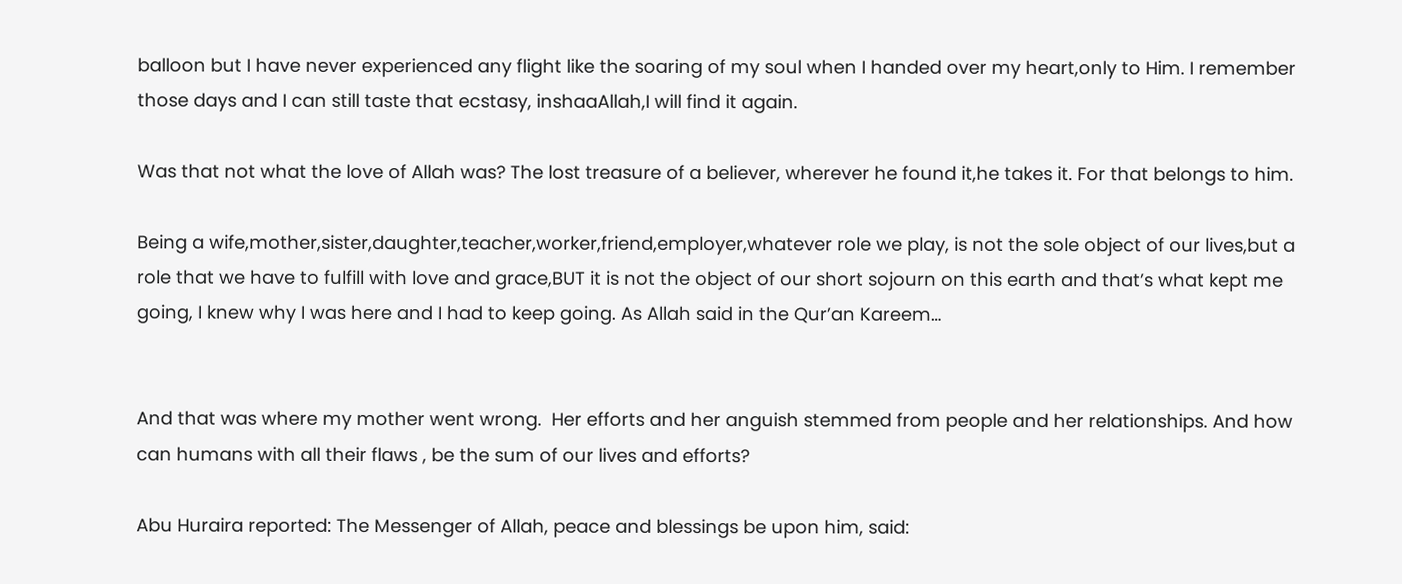balloon but I have never experienced any flight like the soaring of my soul when I handed over my heart,only to Him. I remember those days and I can still taste that ecstasy, inshaaAllah,I will find it again.

Was that not what the love of Allah was? The lost treasure of a believer, wherever he found it,he takes it. For that belongs to him.

Being a wife,mother,sister,daughter,teacher,worker,friend,employer,whatever role we play, is not the sole object of our lives,but a role that we have to fulfill with love and grace,BUT it is not the object of our short sojourn on this earth and that’s what kept me going, I knew why I was here and I had to keep going. As Allah said in the Qur’an Kareem…


And that was where my mother went wrong.  Her efforts and her anguish stemmed from people and her relationships. And how can humans with all their flaws , be the sum of our lives and efforts?

Abu Huraira reported: The Messenger of Allah, peace and blessings be upon him, said: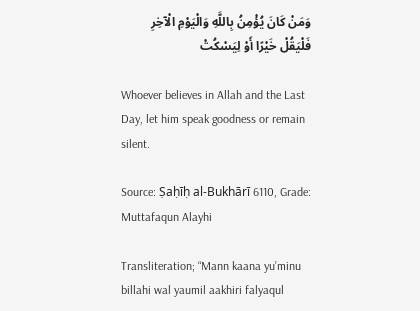وَمَنْ كَانَ يُؤْمِنُ بِاللَّهِ وَالْيَوْمِ الْآخِرِ فَلْيَقُلْ خَيْرًا أَوْ لِيَسْكُتْ

Whoever believes in Allah and the Last Day, let him speak goodness or remain silent.

Source: Ṣaḥīḥ al-Bukhārī 6110, Grade: Muttafaqun Alayhi

Transliteration; “Mann kaana yu’minu billahi wal yaumil aakhiri falyaqul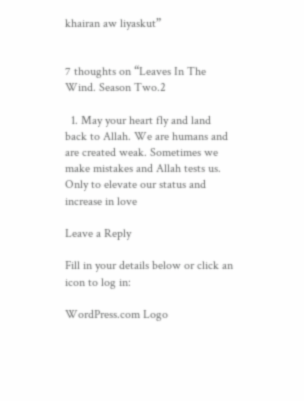khairan aw liyaskut”


7 thoughts on “Leaves In The Wind. Season Two.2

  1. May your heart fly and land back to Allah. We are humans and are created weak. Sometimes we make mistakes and Allah tests us. Only to elevate our status and increase in love

Leave a Reply

Fill in your details below or click an icon to log in:

WordPress.com Logo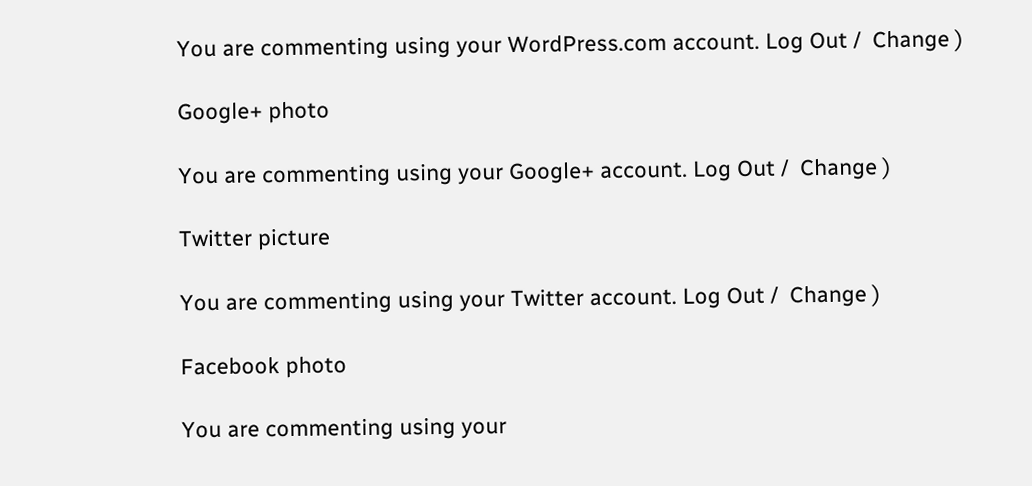You are commenting using your WordPress.com account. Log Out /  Change )

Google+ photo

You are commenting using your Google+ account. Log Out /  Change )

Twitter picture

You are commenting using your Twitter account. Log Out /  Change )

Facebook photo

You are commenting using your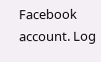Facebook account. Log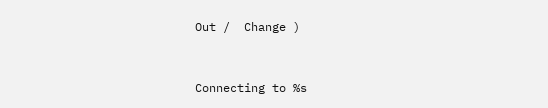Out /  Change )


Connecting to %s